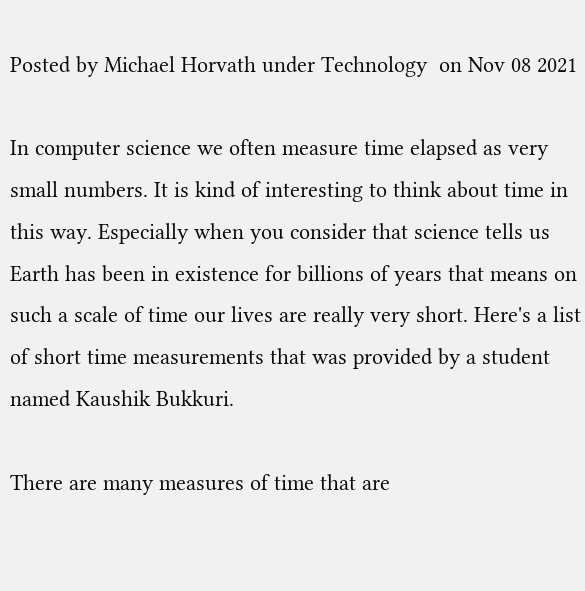Posted by Michael Horvath under Technology  on Nov 08 2021

In computer science we often measure time elapsed as very small numbers. It is kind of interesting to think about time in this way. Especially when you consider that science tells us Earth has been in existence for billions of years that means on such a scale of time our lives are really very short. Here's a list of short time measurements that was provided by a student named Kaushik Bukkuri.

There are many measures of time that are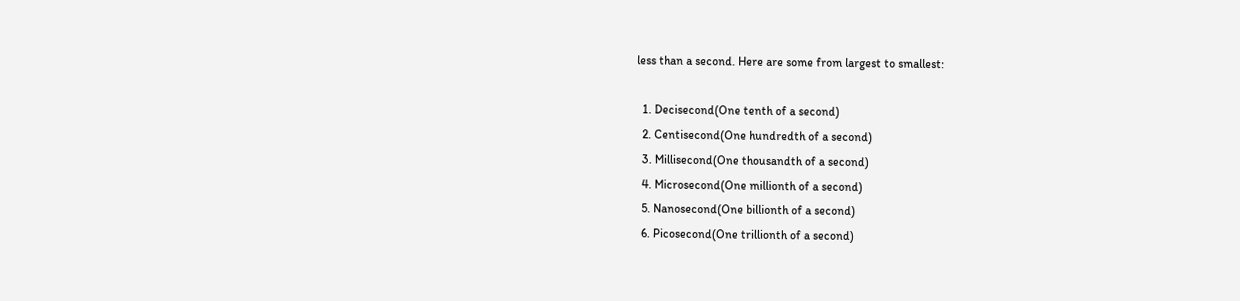less than a second. Here are some from largest to smallest:

  1. Decisecond(One tenth of a second)
  2. Centisecond(One hundredth of a second)
  3. Millisecond(One thousandth of a second)
  4. Microsecond(One millionth of a second)
  5. Nanosecond(One billionth of a second)
  6. Picosecond(One trillionth of a second)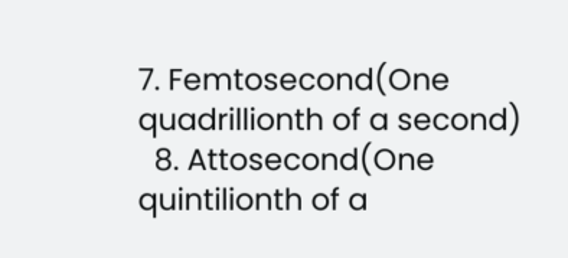7. Femtosecond(One quadrillionth of a second)
  8. Attosecond(One quintilionth of a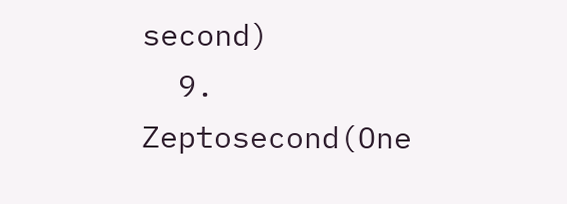second)
  9. Zeptosecond(One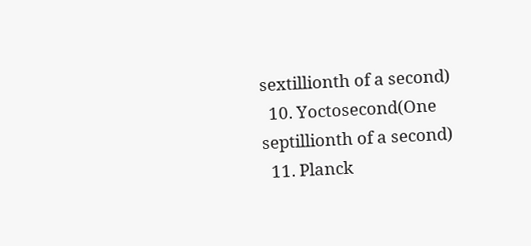sextillionth of a second)
  10. Yoctosecond(One septillionth of a second)
  11. Planck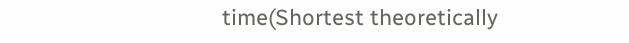time(Shortest theoretically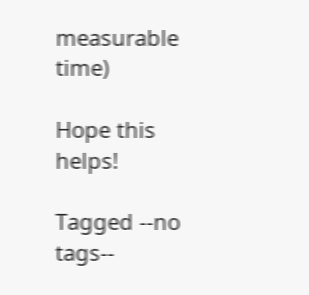measurable time)

Hope this helps!

Tagged --no tags--